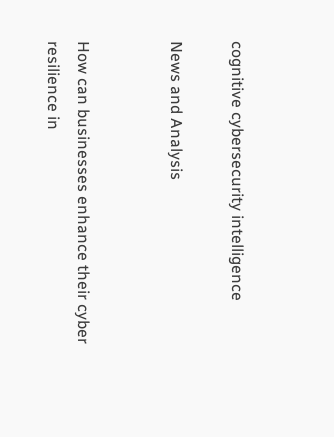cognitive cybersecurity intelligence

News and Analysis


How can businesses enhance their cyber resilience in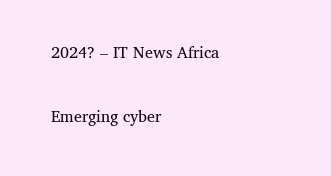2024? – IT News Africa

Emerging cyber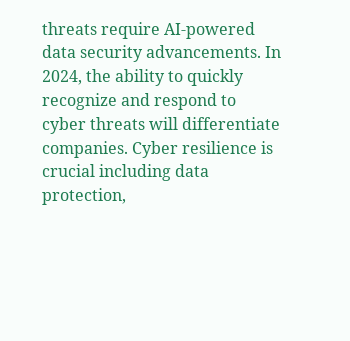threats require AI-powered data security advancements. In 2024, the ability to quickly recognize and respond to cyber threats will differentiate companies. Cyber resilience is crucial including data protection,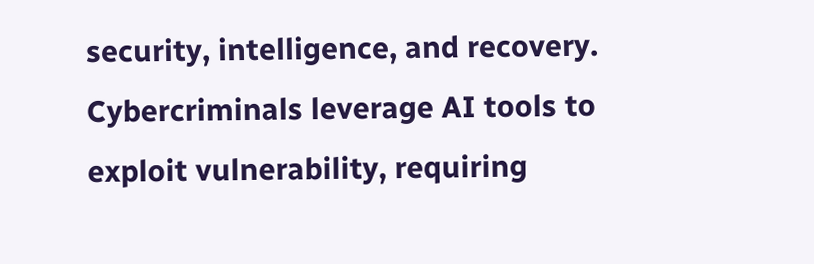security, intelligence, and recovery. Cybercriminals leverage AI tools to exploit vulnerability, requiring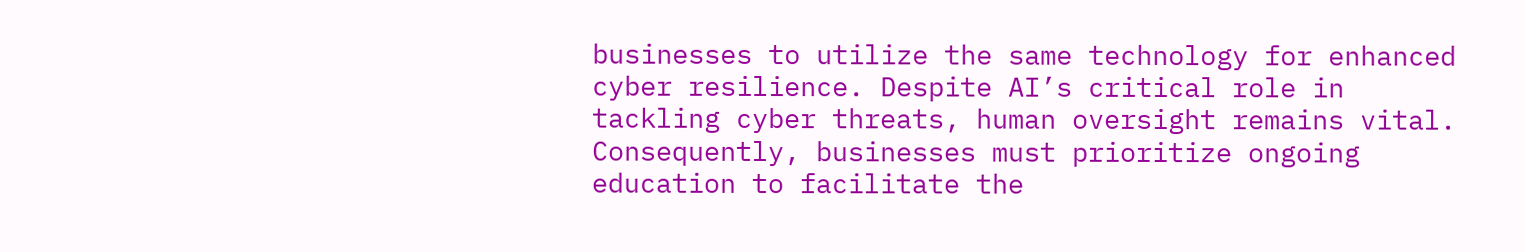businesses to utilize the same technology for enhanced cyber resilience. Despite AI’s critical role in tackling cyber threats, human oversight remains vital. Consequently, businesses must prioritize ongoing education to facilitate the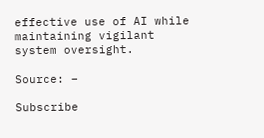effective use of AI while maintaining vigilant system oversight.

Source: –

Subscribe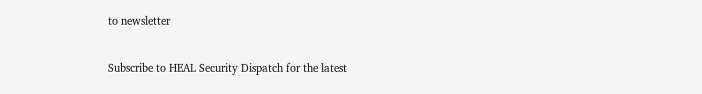to newsletter

Subscribe to HEAL Security Dispatch for the latest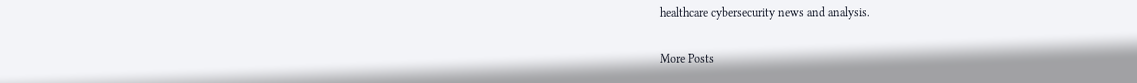healthcare cybersecurity news and analysis.

More Posts